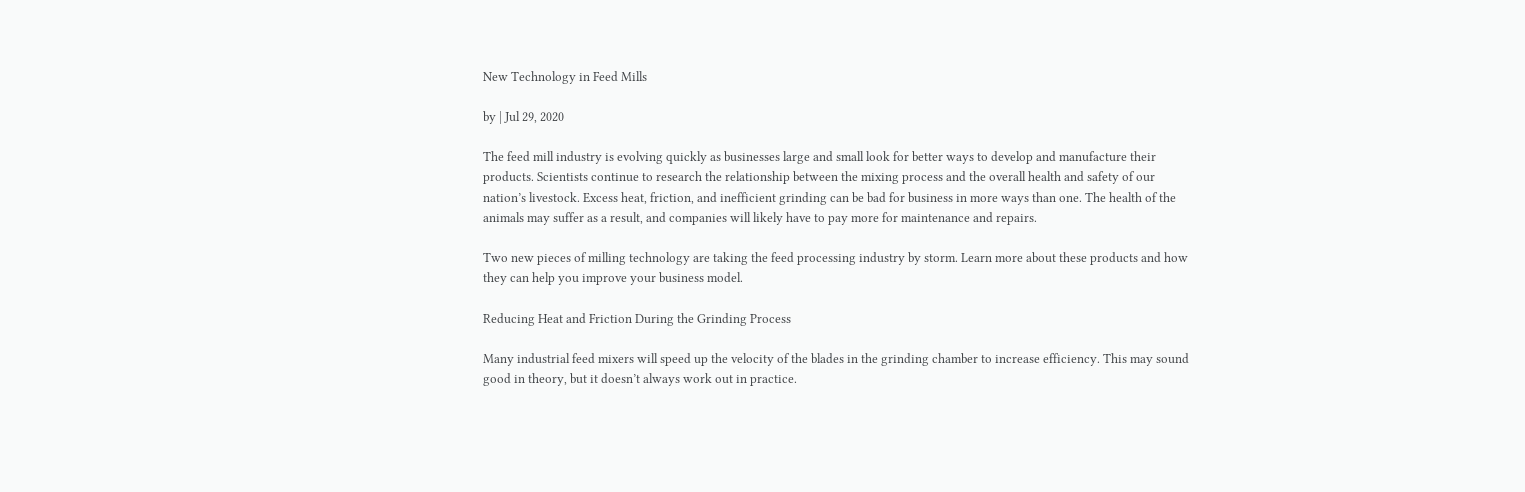New Technology in Feed Mills

by | Jul 29, 2020

The feed mill industry is evolving quickly as businesses large and small look for better ways to develop and manufacture their products. Scientists continue to research the relationship between the mixing process and the overall health and safety of our nation’s livestock. Excess heat, friction, and inefficient grinding can be bad for business in more ways than one. The health of the animals may suffer as a result, and companies will likely have to pay more for maintenance and repairs.

Two new pieces of milling technology are taking the feed processing industry by storm. Learn more about these products and how they can help you improve your business model.

Reducing Heat and Friction During the Grinding Process

Many industrial feed mixers will speed up the velocity of the blades in the grinding chamber to increase efficiency. This may sound good in theory, but it doesn’t always work out in practice.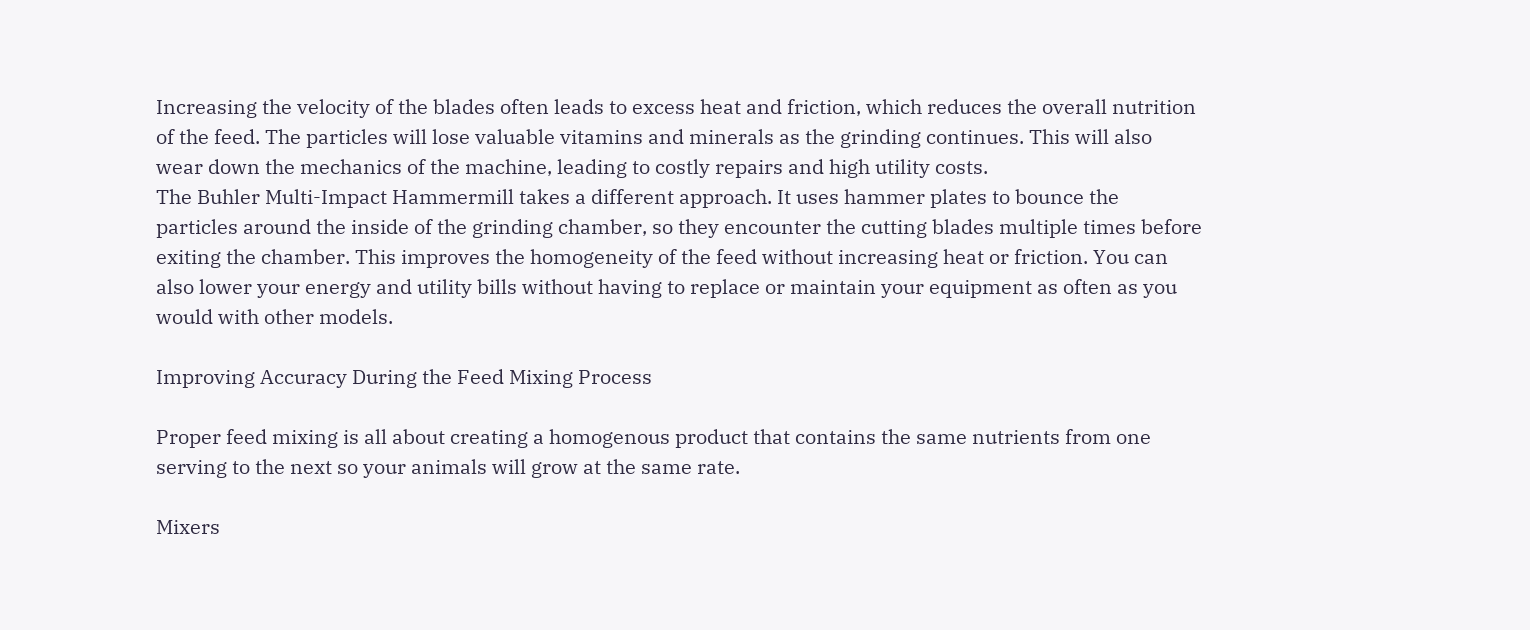Increasing the velocity of the blades often leads to excess heat and friction, which reduces the overall nutrition of the feed. The particles will lose valuable vitamins and minerals as the grinding continues. This will also wear down the mechanics of the machine, leading to costly repairs and high utility costs.
The Buhler Multi-Impact Hammermill takes a different approach. It uses hammer plates to bounce the particles around the inside of the grinding chamber, so they encounter the cutting blades multiple times before exiting the chamber. This improves the homogeneity of the feed without increasing heat or friction. You can also lower your energy and utility bills without having to replace or maintain your equipment as often as you would with other models.

Improving Accuracy During the Feed Mixing Process

Proper feed mixing is all about creating a homogenous product that contains the same nutrients from one serving to the next so your animals will grow at the same rate.

Mixers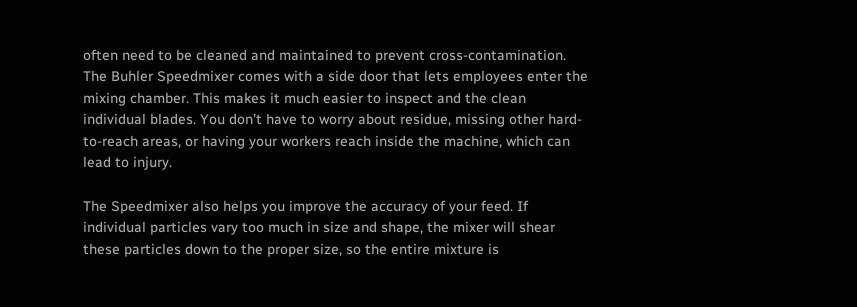often need to be cleaned and maintained to prevent cross-contamination. The Buhler Speedmixer comes with a side door that lets employees enter the mixing chamber. This makes it much easier to inspect and the clean individual blades. You don’t have to worry about residue, missing other hard-to-reach areas, or having your workers reach inside the machine, which can lead to injury.

The Speedmixer also helps you improve the accuracy of your feed. If individual particles vary too much in size and shape, the mixer will shear these particles down to the proper size, so the entire mixture is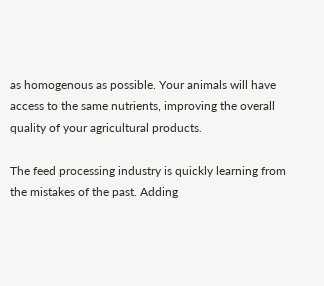as homogenous as possible. Your animals will have access to the same nutrients, improving the overall quality of your agricultural products.

The feed processing industry is quickly learning from the mistakes of the past. Adding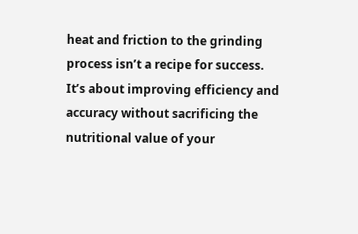heat and friction to the grinding process isn’t a recipe for success. It’s about improving efficiency and accuracy without sacrificing the nutritional value of your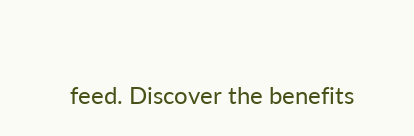feed. Discover the benefits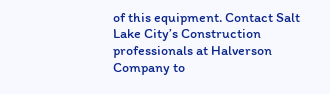of this equipment. Contact Salt Lake City’s Construction professionals at Halverson Company to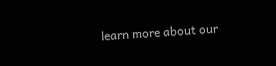learn more about our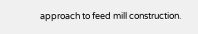approach to feed mill construction.